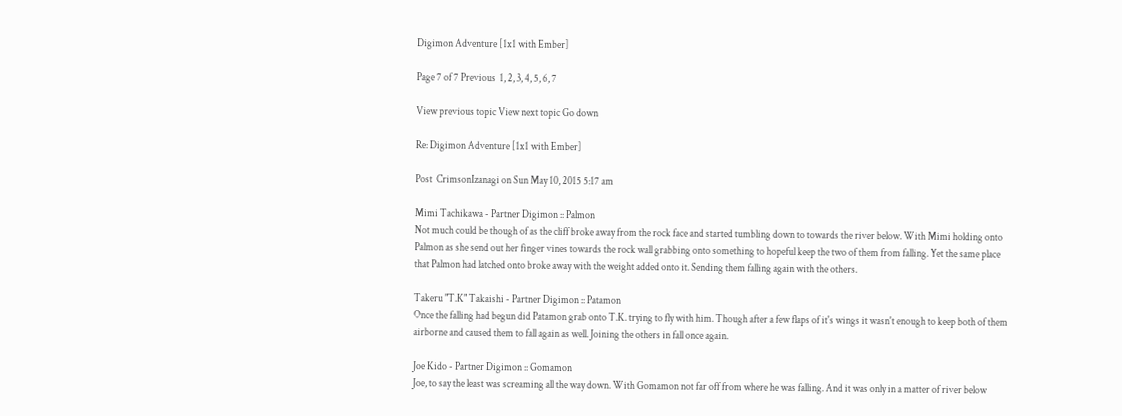Digimon Adventure [1x1 with Ember]

Page 7 of 7 Previous  1, 2, 3, 4, 5, 6, 7

View previous topic View next topic Go down

Re: Digimon Adventure [1x1 with Ember]

Post  CrimsonIzanagi on Sun May 10, 2015 5:17 am

Mimi Tachikawa - Partner Digimon :: Palmon
Not much could be though of as the cliff broke away from the rock face and started tumbling down to towards the river below. With Mimi holding onto Palmon as she send out her finger vines towards the rock wall grabbing onto something to hopeful keep the two of them from falling. Yet the same place that Palmon had latched onto broke away with the weight added onto it. Sending them falling again with the others.

Takeru "T.K" Takaishi - Partner Digimon :: Patamon
Once the falling had begun did Patamon grab onto T.K. trying to fly with him. Though after a few flaps of it's wings it wasn't enough to keep both of them airborne and caused them to fall again as well. Joining the others in fall once again.

Joe Kido - Partner Digimon :: Gomamon
Joe, to say the least was screaming all the way down. With Gomamon not far off from where he was falling. And it was only in a matter of river below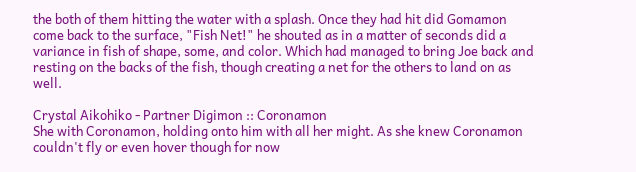the both of them hitting the water with a splash. Once they had hit did Gomamon come back to the surface, "Fish Net!" he shouted as in a matter of seconds did a variance in fish of shape, some, and color. Which had managed to bring Joe back and resting on the backs of the fish, though creating a net for the others to land on as well.

Crystal Aikohiko - Partner Digimon :: Coronamon
She with Coronamon, holding onto him with all her might. As she knew Coronamon couldn't fly or even hover though for now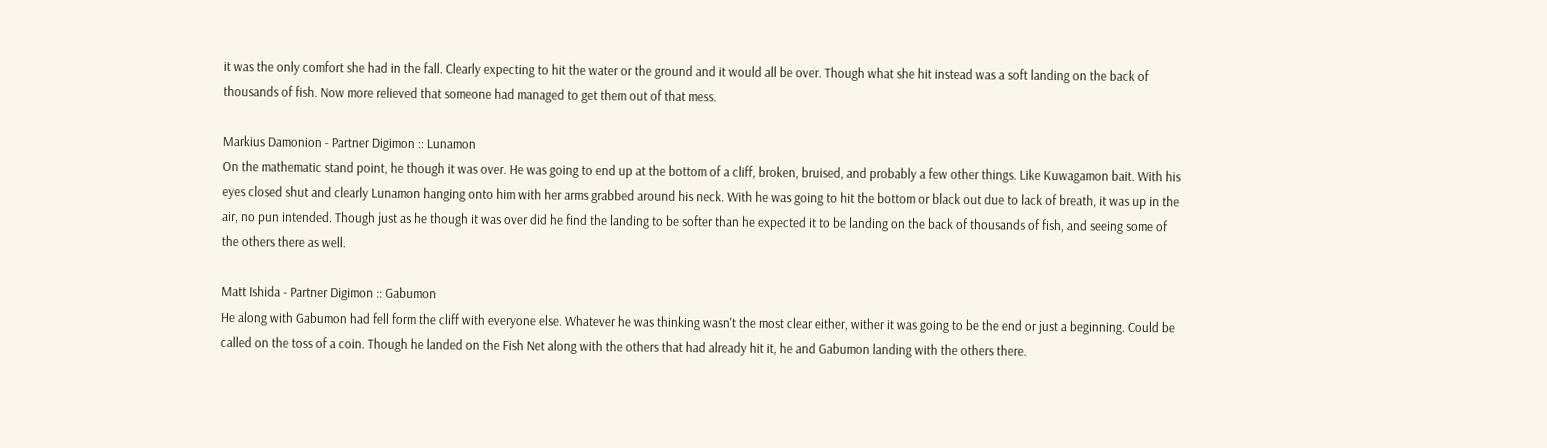it was the only comfort she had in the fall. Clearly expecting to hit the water or the ground and it would all be over. Though what she hit instead was a soft landing on the back of thousands of fish. Now more relieved that someone had managed to get them out of that mess.

Markius Damonion - Partner Digimon :: Lunamon
On the mathematic stand point, he though it was over. He was going to end up at the bottom of a cliff, broken, bruised, and probably a few other things. Like Kuwagamon bait. With his eyes closed shut and clearly Lunamon hanging onto him with her arms grabbed around his neck. With he was going to hit the bottom or black out due to lack of breath, it was up in the air, no pun intended. Though just as he though it was over did he find the landing to be softer than he expected it to be landing on the back of thousands of fish, and seeing some of the others there as well.

Matt Ishida - Partner Digimon :: Gabumon
He along with Gabumon had fell form the cliff with everyone else. Whatever he was thinking wasn't the most clear either, wither it was going to be the end or just a beginning. Could be called on the toss of a coin. Though he landed on the Fish Net along with the others that had already hit it, he and Gabumon landing with the others there.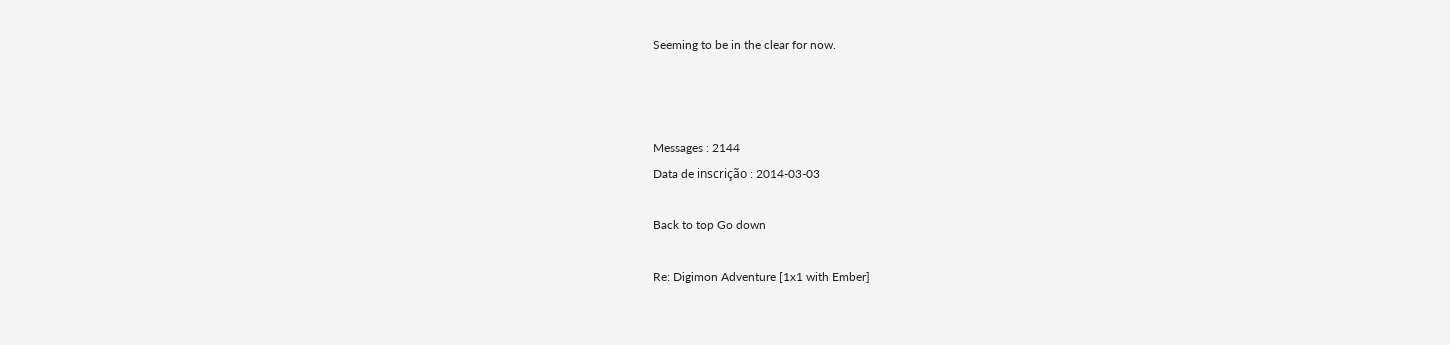Seeming to be in the clear for now.



Messages : 2144
Data de inscrição : 2014-03-03

Back to top Go down

Re: Digimon Adventure [1x1 with Ember]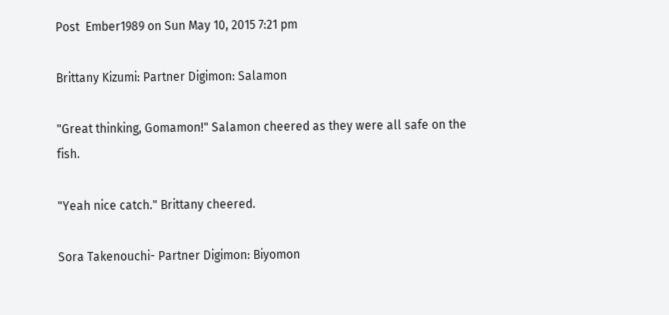Post  Ember1989 on Sun May 10, 2015 7:21 pm

Brittany Kizumi: Partner Digimon: Salamon

"Great thinking, Gomamon!" Salamon cheered as they were all safe on the fish.

"Yeah nice catch." Brittany cheered.

Sora Takenouchi- Partner Digimon: Biyomon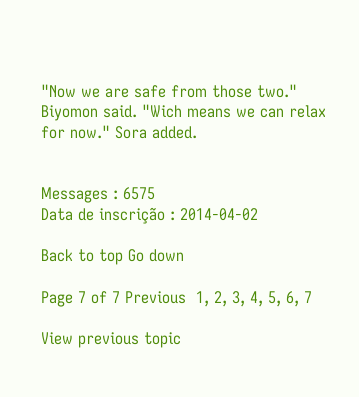"Now we are safe from those two." Biyomon said. "Wich means we can relax for now." Sora added.


Messages : 6575
Data de inscrição : 2014-04-02

Back to top Go down

Page 7 of 7 Previous  1, 2, 3, 4, 5, 6, 7

View previous topic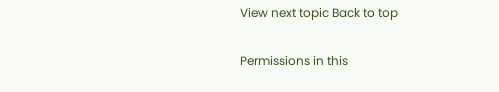View next topic Back to top

Permissions in this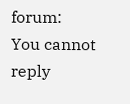forum:
You cannot reply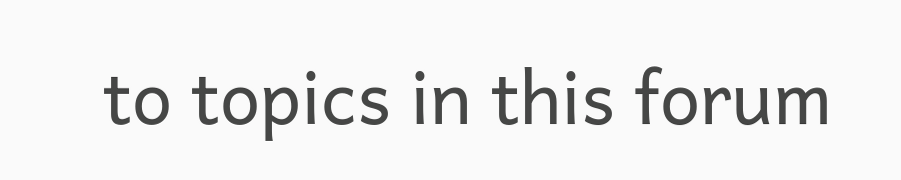to topics in this forum